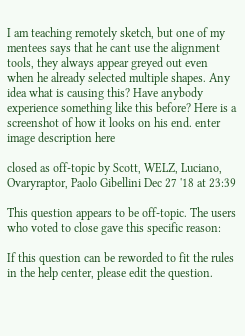I am teaching remotely sketch, but one of my mentees says that he cant use the alignment tools, they always appear greyed out even when he already selected multiple shapes. Any idea what is causing this? Have anybody experience something like this before? Here is a screenshot of how it looks on his end. enter image description here

closed as off-topic by Scott, WELZ, Luciano, Ovaryraptor, Paolo Gibellini Dec 27 '18 at 23:39

This question appears to be off-topic. The users who voted to close gave this specific reason:

If this question can be reworded to fit the rules in the help center, please edit the question.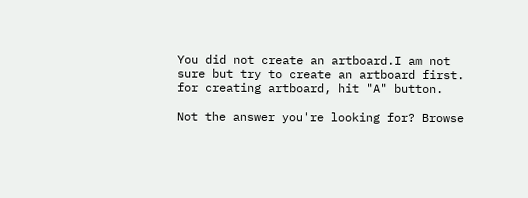You did not create an artboard.I am not sure but try to create an artboard first. for creating artboard, hit "A" button.

Not the answer you're looking for? Browse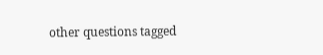other questions tagged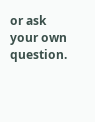or ask your own question.